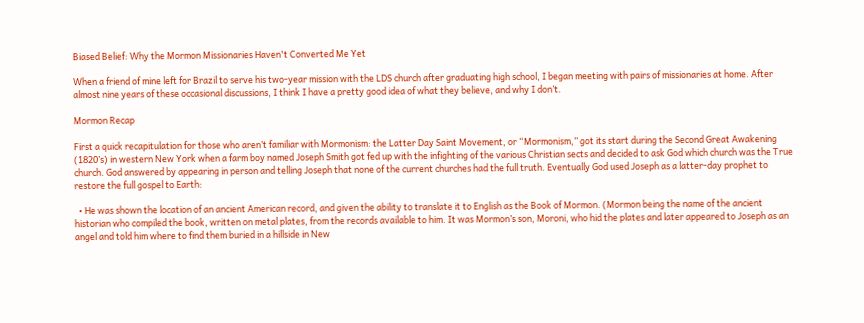Biased Belief: Why the Mormon Missionaries Haven't Converted Me Yet

When a friend of mine left for Brazil to serve his two-year mission with the LDS church after graduating high school, I began meeting with pairs of missionaries at home. After almost nine years of these occasional discussions, I think I have a pretty good idea of what they believe, and why I don’t.

Mormon Recap

First a quick recapitulation for those who aren’t familiar with Mormonism: the Latter Day Saint Movement, or “Mormonism,” got its start during the Second Great Awakening (1820’s) in western New York when a farm boy named Joseph Smith got fed up with the infighting of the various Christian sects and decided to ask God which church was the True church. God answered by appearing in person and telling Joseph that none of the current churches had the full truth. Eventually God used Joseph as a latter-day prophet to restore the full gospel to Earth:

  • He was shown the location of an ancient American record, and given the ability to translate it to English as the Book of Mormon. (Mormon being the name of the ancient historian who compiled the book, written on metal plates, from the records available to him. It was Mormon’s son, Moroni, who hid the plates and later appeared to Joseph as an angel and told him where to find them buried in a hillside in New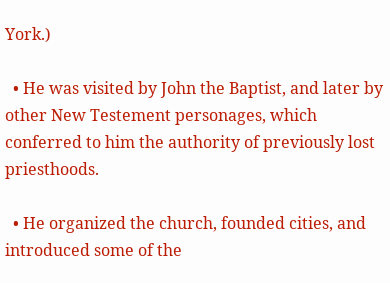York.)

  • He was visited by John the Baptist, and later by other New Testement personages, which conferred to him the authority of previously lost priesthoods.

  • He organized the church, founded cities, and introduced some of the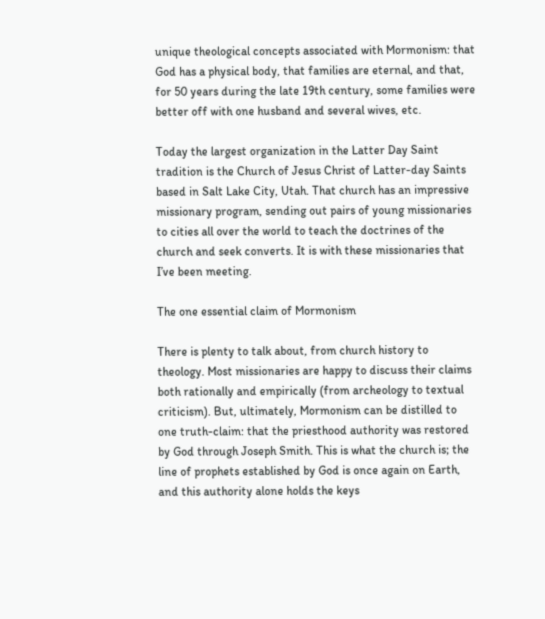unique theological concepts associated with Mormonism: that God has a physical body, that families are eternal, and that, for 50 years during the late 19th century, some families were better off with one husband and several wives, etc.

Today the largest organization in the Latter Day Saint tradition is the Church of Jesus Christ of Latter-day Saints based in Salt Lake City, Utah. That church has an impressive missionary program, sending out pairs of young missionaries to cities all over the world to teach the doctrines of the church and seek converts. It is with these missionaries that I’ve been meeting.

The one essential claim of Mormonism

There is plenty to talk about, from church history to theology. Most missionaries are happy to discuss their claims both rationally and empirically (from archeology to textual criticism). But, ultimately, Mormonism can be distilled to one truth-claim: that the priesthood authority was restored by God through Joseph Smith. This is what the church is; the line of prophets established by God is once again on Earth, and this authority alone holds the keys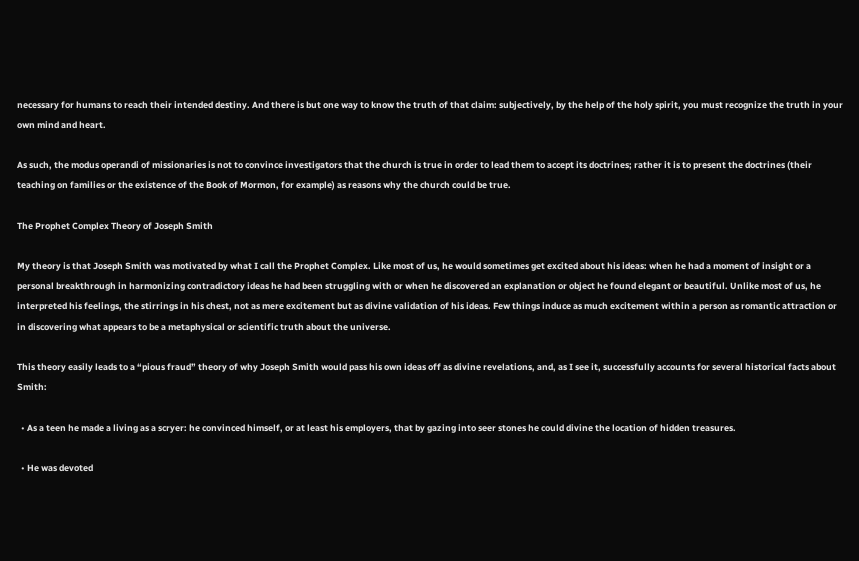necessary for humans to reach their intended destiny. And there is but one way to know the truth of that claim: subjectively, by the help of the holy spirit, you must recognize the truth in your own mind and heart.

As such, the modus operandi of missionaries is not to convince investigators that the church is true in order to lead them to accept its doctrines; rather it is to present the doctrines (their teaching on families or the existence of the Book of Mormon, for example) as reasons why the church could be true.

The Prophet Complex Theory of Joseph Smith

My theory is that Joseph Smith was motivated by what I call the Prophet Complex. Like most of us, he would sometimes get excited about his ideas: when he had a moment of insight or a personal breakthrough in harmonizing contradictory ideas he had been struggling with or when he discovered an explanation or object he found elegant or beautiful. Unlike most of us, he interpreted his feelings, the stirrings in his chest, not as mere excitement but as divine validation of his ideas. Few things induce as much excitement within a person as romantic attraction or in discovering what appears to be a metaphysical or scientific truth about the universe.

This theory easily leads to a “pious fraud” theory of why Joseph Smith would pass his own ideas off as divine revelations, and, as I see it, successfully accounts for several historical facts about Smith:

  • As a teen he made a living as a scryer: he convinced himself, or at least his employers, that by gazing into seer stones he could divine the location of hidden treasures.

  • He was devoted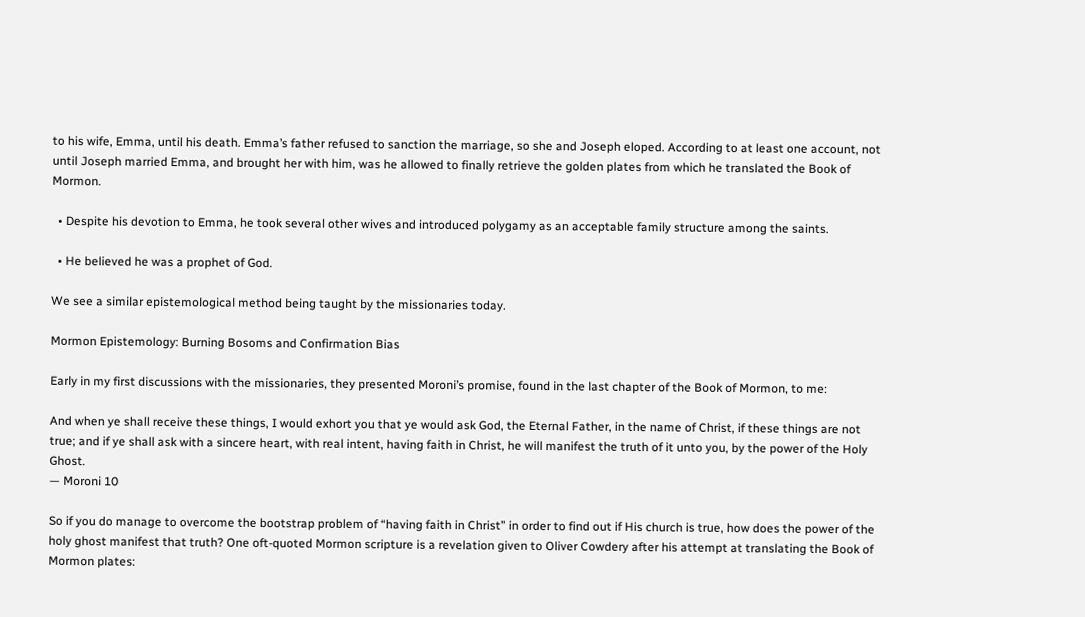to his wife, Emma, until his death. Emma’s father refused to sanction the marriage, so she and Joseph eloped. According to at least one account, not until Joseph married Emma, and brought her with him, was he allowed to finally retrieve the golden plates from which he translated the Book of Mormon.

  • Despite his devotion to Emma, he took several other wives and introduced polygamy as an acceptable family structure among the saints.

  • He believed he was a prophet of God.

We see a similar epistemological method being taught by the missionaries today.

Mormon Epistemology: Burning Bosoms and Confirmation Bias

Early in my first discussions with the missionaries, they presented Moroni’s promise, found in the last chapter of the Book of Mormon, to me:

And when ye shall receive these things, I would exhort you that ye would ask God, the Eternal Father, in the name of Christ, if these things are not true; and if ye shall ask with a sincere heart, with real intent, having faith in Christ, he will manifest the truth of it unto you, by the power of the Holy Ghost.
— Moroni 10

So if you do manage to overcome the bootstrap problem of “having faith in Christ” in order to find out if His church is true, how does the power of the holy ghost manifest that truth? One oft-quoted Mormon scripture is a revelation given to Oliver Cowdery after his attempt at translating the Book of Mormon plates: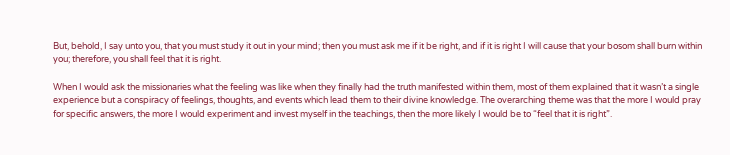But, behold, I say unto you, that you must study it out in your mind; then you must ask me if it be right, and if it is right I will cause that your bosom shall burn within you; therefore, you shall feel that it is right.

When I would ask the missionaries what the feeling was like when they finally had the truth manifested within them, most of them explained that it wasn’t a single experience but a conspiracy of feelings, thoughts, and events which lead them to their divine knowledge. The overarching theme was that the more I would pray for specific answers, the more I would experiment and invest myself in the teachings, then the more likely I would be to “feel that it is right”.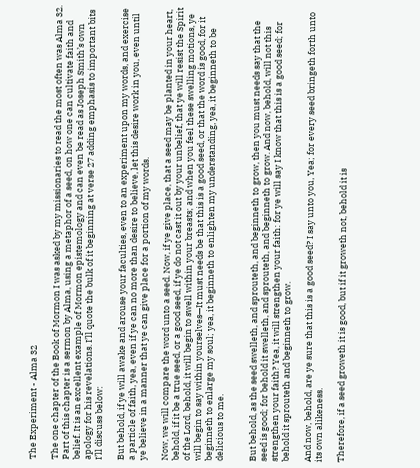The Experiment - Alma 32

The one chapter of the Book of Mormon I was asked by my missionaries to read the most often was Alma 32. Part of this chapter is a sermon by Alma, using a metaphor of a seed, on how one can cultivate faith and belief. It is an excellent example of Mormon epistemology and can even be read as Joseph Smith’s own apology for his revelations. I’ll quote the bulk of it beginning at verse 27 adding emphasis to important bits I’ll discuss below:

But behold, if ye will awake and arouse your faculties, even to an experiment upon my words, and exercise a particle of faith, yea, even if ye can no more than desire to believe, let this desire work in you, even until ye believe in a manner that ye can give place for a portion of my words.

Now, we will compare the word unto a seed. Now, if ye give place, that a seed may be planted in your heart, behold, if it be a true seed, or a good seed, if ye do not cast it out by your unbelief, that ye will resist the Spirit of the Lord, behold, it will begin to swell within your breasts; and when you feel these swelling motions, ye will begin to say within yourselves—It must needs be that this is a good seed, or that the word is good, for it beginneth to enlarge my soul; yea, it beginneth to enlighten my understanding, yea, it beginneth to be delicious to me.


But behold, as the seed swelleth, and sprouteth, and beginneth to grow, then you must needs say that the seed is good; for behold it swelleth, and sprouteth, and beginneth to grow. And now, behold, will not this strengthen your faith? Yea, it will strengthen your faith: for ye will say I know that this is a good seed; for behold it sprouteth and beginneth to grow.

And now, behold, are ye sure that this is a good seed? I say unto you, Yea; for every seed bringeth forth unto its own alikeness.

Therefore, if a seed groweth it is good, but if it groweth not, behold it is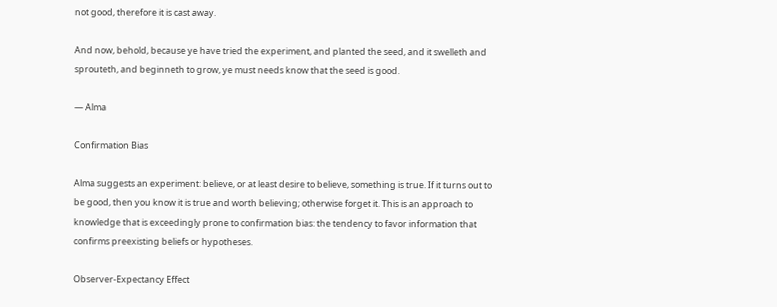not good, therefore it is cast away.

And now, behold, because ye have tried the experiment, and planted the seed, and it swelleth and sprouteth, and beginneth to grow, ye must needs know that the seed is good.

— Alma

Confirmation Bias

Alma suggests an experiment: believe, or at least desire to believe, something is true. If it turns out to be good, then you know it is true and worth believing; otherwise forget it. This is an approach to knowledge that is exceedingly prone to confirmation bias: the tendency to favor information that confirms preexisting beliefs or hypotheses.

Observer-Expectancy Effect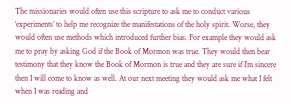The missionaries would often use this scripture to ask me to conduct various ‘experiments’ to help me recognize the manifestations of the holy spirit. Worse, they would often use methods which introduced further bias. For example they would ask me to pray by asking God if the Book of Mormon was true. They would then bear testimony that they know the Book of Mormon is true and they are sure if I’m sincere then I will come to know as well. At our next meeting they would ask me what I felt when I was reading and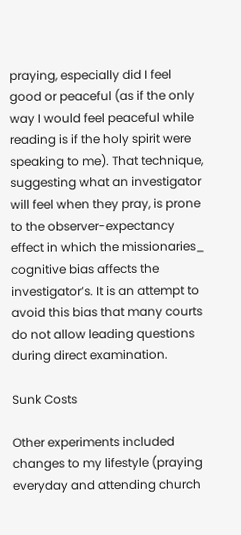praying, especially did I feel good or peaceful (as if the only way I would feel peaceful while reading is if the holy spirit were speaking to me). That technique, suggesting what an investigator will feel when they pray, is prone to the observer-expectancy effect in which the missionaries_ cognitive bias affects the investigator’s. It is an attempt to avoid this bias that many courts do not allow leading questions during direct examination.

Sunk Costs

Other experiments included changes to my lifestyle (praying everyday and attending church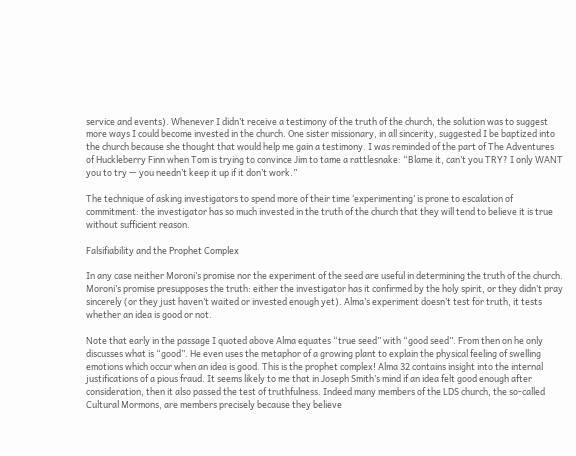service and events). Whenever I didn’t receive a testimony of the truth of the church, the solution was to suggest more ways I could become invested in the church. One sister missionary, in all sincerity, suggested I be baptized into the church because she thought that would help me gain a testimony. I was reminded of the part of The Adventures of Huckleberry Finn when Tom is trying to convince Jim to tame a rattlesnake: “Blame it, can’t you TRY? I only WANT you to try — you needn’t keep it up if it don’t work.”

The technique of asking investigators to spend more of their time ‘experimenting’ is prone to escalation of commitment: the investigator has so much invested in the truth of the church that they will tend to believe it is true without sufficient reason.

Falsifiability and the Prophet Complex

In any case neither Moroni’s promise nor the experiment of the seed are useful in determining the truth of the church. Moroni’s promise presupposes the truth: either the investigator has it confirmed by the holy spirit, or they didn’t pray sincerely (or they just haven’t waited or invested enough yet). Alma’s experiment doesn’t test for truth, it tests whether an idea is good or not.

Note that early in the passage I quoted above Alma equates “true seed” with “good seed”. From then on he only discusses what is “good”. He even uses the metaphor of a growing plant to explain the physical feeling of swelling emotions which occur when an idea is good. This is the prophet complex! Alma 32 contains insight into the internal justifications of a pious fraud. It seems likely to me that in Joseph Smith’s mind if an idea felt good enough after consideration, then it also passed the test of truthfulness. Indeed many members of the LDS church, the so-called Cultural Mormons, are members precisely because they believe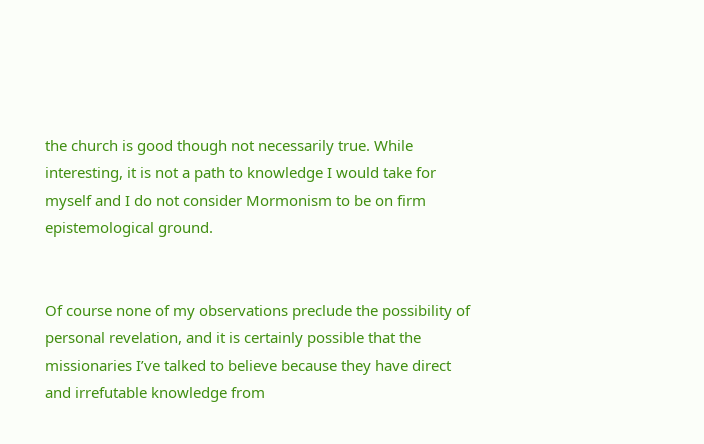the church is good though not necessarily true. While interesting, it is not a path to knowledge I would take for myself and I do not consider Mormonism to be on firm epistemological ground.


Of course none of my observations preclude the possibility of personal revelation, and it is certainly possible that the missionaries I’ve talked to believe because they have direct and irrefutable knowledge from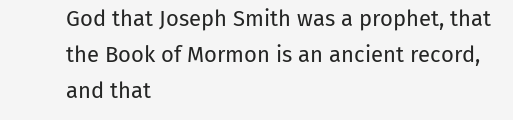God that Joseph Smith was a prophet, that the Book of Mormon is an ancient record, and that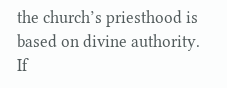the church’s priesthood is based on divine authority. If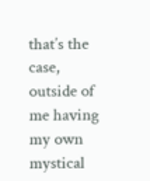that’s the case, outside of me having my own mystical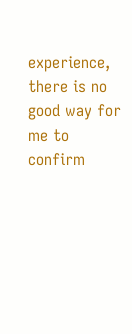experience, there is no good way for me to confirm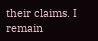their claims. I remain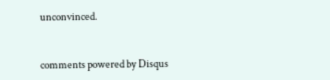unconvinced.


comments powered by Disqus